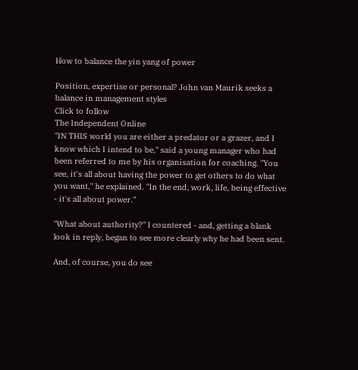How to balance the yin yang of power

Position, expertise or personal? John van Maurik seeks a balance in management styles
Click to follow
The Independent Online
"IN THIS world you are either a predator or a grazer, and I know which I intend to be," said a young manager who had been referred to me by his organisation for coaching. "You see, it's all about having the power to get others to do what you want," he explained. "In the end, work, life, being effective - it's all about power."

"What about authority?" I countered - and, getting a blank look in reply, began to see more clearly why he had been sent.

And, of course, you do see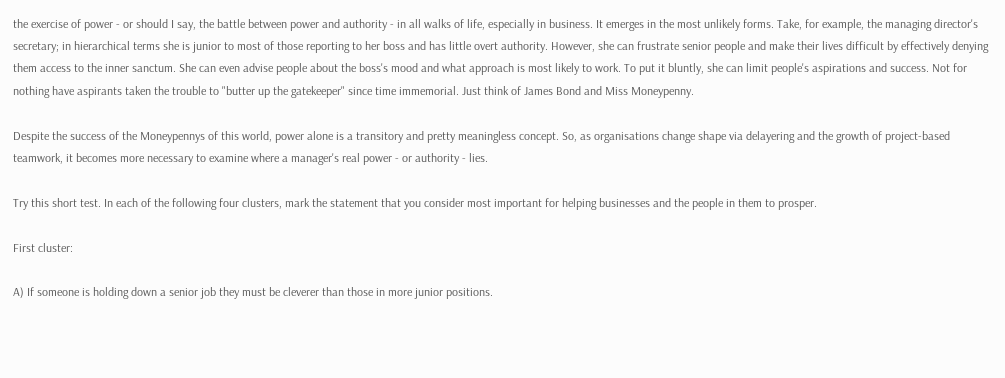the exercise of power - or should I say, the battle between power and authority - in all walks of life, especially in business. It emerges in the most unlikely forms. Take, for example, the managing director's secretary; in hierarchical terms she is junior to most of those reporting to her boss and has little overt authority. However, she can frustrate senior people and make their lives difficult by effectively denying them access to the inner sanctum. She can even advise people about the boss's mood and what approach is most likely to work. To put it bluntly, she can limit people's aspirations and success. Not for nothing have aspirants taken the trouble to "butter up the gatekeeper" since time immemorial. Just think of James Bond and Miss Moneypenny.

Despite the success of the Moneypennys of this world, power alone is a transitory and pretty meaningless concept. So, as organisations change shape via delayering and the growth of project-based teamwork, it becomes more necessary to examine where a manager's real power - or authority - lies.

Try this short test. In each of the following four clusters, mark the statement that you consider most important for helping businesses and the people in them to prosper.

First cluster:

A) If someone is holding down a senior job they must be cleverer than those in more junior positions.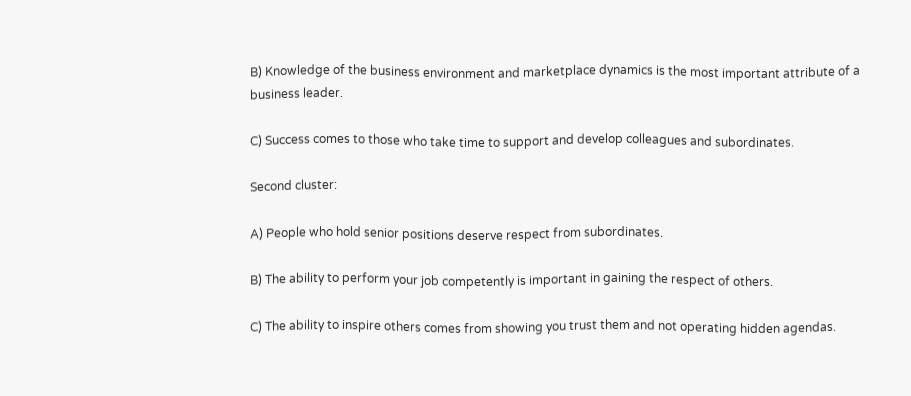B) Knowledge of the business environment and marketplace dynamics is the most important attribute of a business leader.

C) Success comes to those who take time to support and develop colleagues and subordinates.

Second cluster:

A) People who hold senior positions deserve respect from subordinates.

B) The ability to perform your job competently is important in gaining the respect of others.

C) The ability to inspire others comes from showing you trust them and not operating hidden agendas.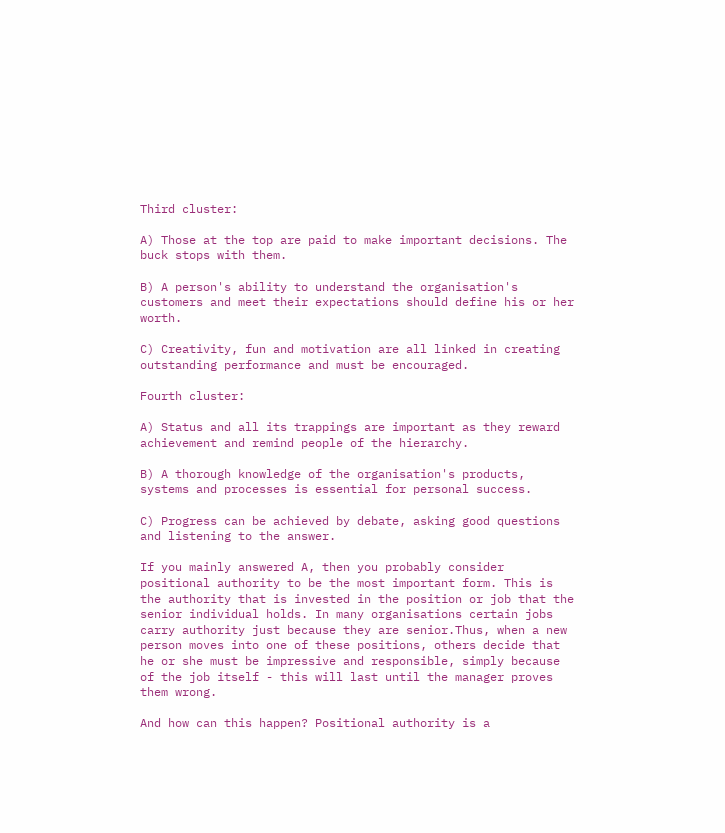Third cluster:

A) Those at the top are paid to make important decisions. The buck stops with them.

B) A person's ability to understand the organisation's customers and meet their expectations should define his or her worth.

C) Creativity, fun and motivation are all linked in creating outstanding performance and must be encouraged.

Fourth cluster:

A) Status and all its trappings are important as they reward achievement and remind people of the hierarchy.

B) A thorough knowledge of the organisation's products, systems and processes is essential for personal success.

C) Progress can be achieved by debate, asking good questions and listening to the answer.

If you mainly answered A, then you probably consider positional authority to be the most important form. This is the authority that is invested in the position or job that the senior individual holds. In many organisations certain jobs carry authority just because they are senior.Thus, when a new person moves into one of these positions, others decide that he or she must be impressive and responsible, simply because of the job itself - this will last until the manager proves them wrong.

And how can this happen? Positional authority is a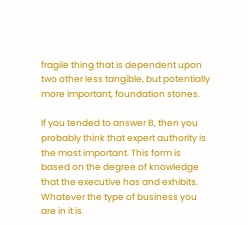fragile thing that is dependent upon two other less tangible, but potentially more important, foundation stones.

If you tended to answer B, then you probably think that expert authority is the most important. This form is based on the degree of knowledge that the executive has and exhibits. Whatever the type of business you are in it is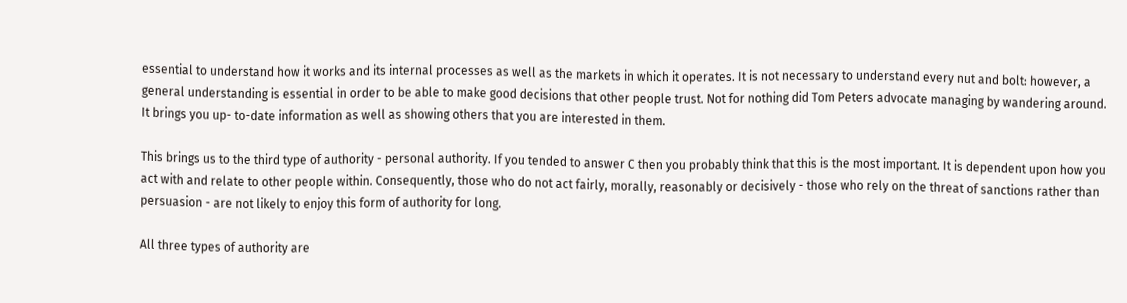essential to understand how it works and its internal processes as well as the markets in which it operates. It is not necessary to understand every nut and bolt: however, a general understanding is essential in order to be able to make good decisions that other people trust. Not for nothing did Tom Peters advocate managing by wandering around. It brings you up- to-date information as well as showing others that you are interested in them.

This brings us to the third type of authority - personal authority. If you tended to answer C then you probably think that this is the most important. It is dependent upon how you act with and relate to other people within. Consequently, those who do not act fairly, morally, reasonably or decisively - those who rely on the threat of sanctions rather than persuasion - are not likely to enjoy this form of authority for long.

All three types of authority are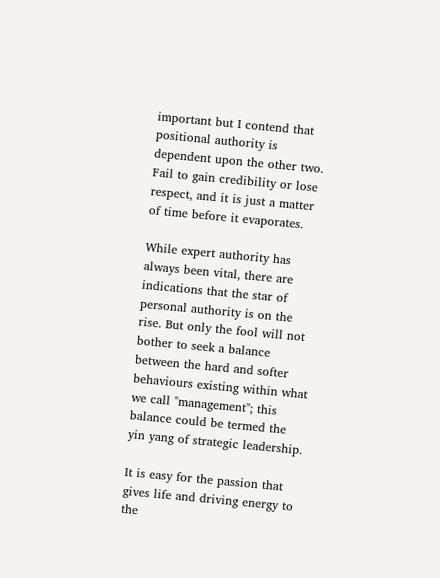important but I contend that positional authority is dependent upon the other two. Fail to gain credibility or lose respect, and it is just a matter of time before it evaporates.

While expert authority has always been vital, there are indications that the star of personal authority is on the rise. But only the fool will not bother to seek a balance between the hard and softer behaviours existing within what we call "management"; this balance could be termed the yin yang of strategic leadership.

It is easy for the passion that gives life and driving energy to the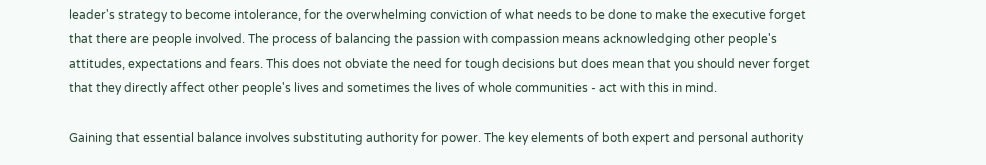leader's strategy to become intolerance, for the overwhelming conviction of what needs to be done to make the executive forget that there are people involved. The process of balancing the passion with compassion means acknowledging other people's attitudes, expectations and fears. This does not obviate the need for tough decisions but does mean that you should never forget that they directly affect other people's lives and sometimes the lives of whole communities - act with this in mind.

Gaining that essential balance involves substituting authority for power. The key elements of both expert and personal authority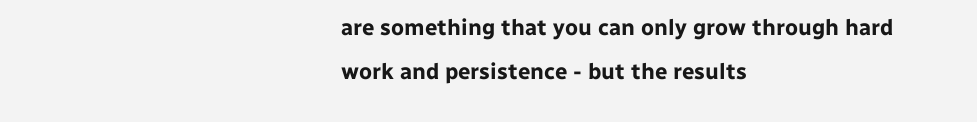are something that you can only grow through hard work and persistence - but the results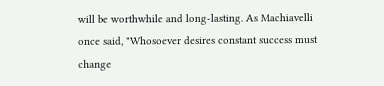will be worthwhile and long-lasting. As Machiavelli once said, "Whosoever desires constant success must change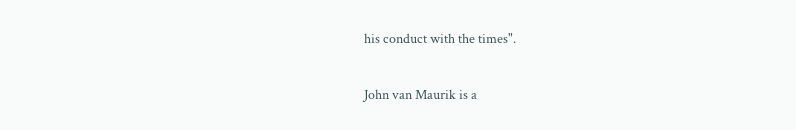his conduct with the times".

John van Maurik is a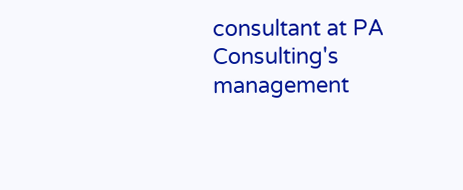consultant at PA Consulting's management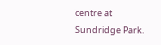centre at Sundridge Park.